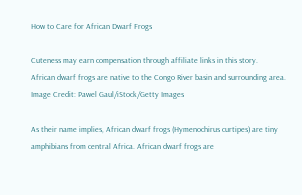How to Care for African Dwarf Frogs

Cuteness may earn compensation through affiliate links in this story.
African dwarf frogs are native to the Congo River basin and surrounding area.
Image Credit: Pawel Gaul/iStock/Getty Images

As their name implies, African dwarf frogs (Hymenochirus curtipes) are tiny amphibians from central Africa. African dwarf frogs are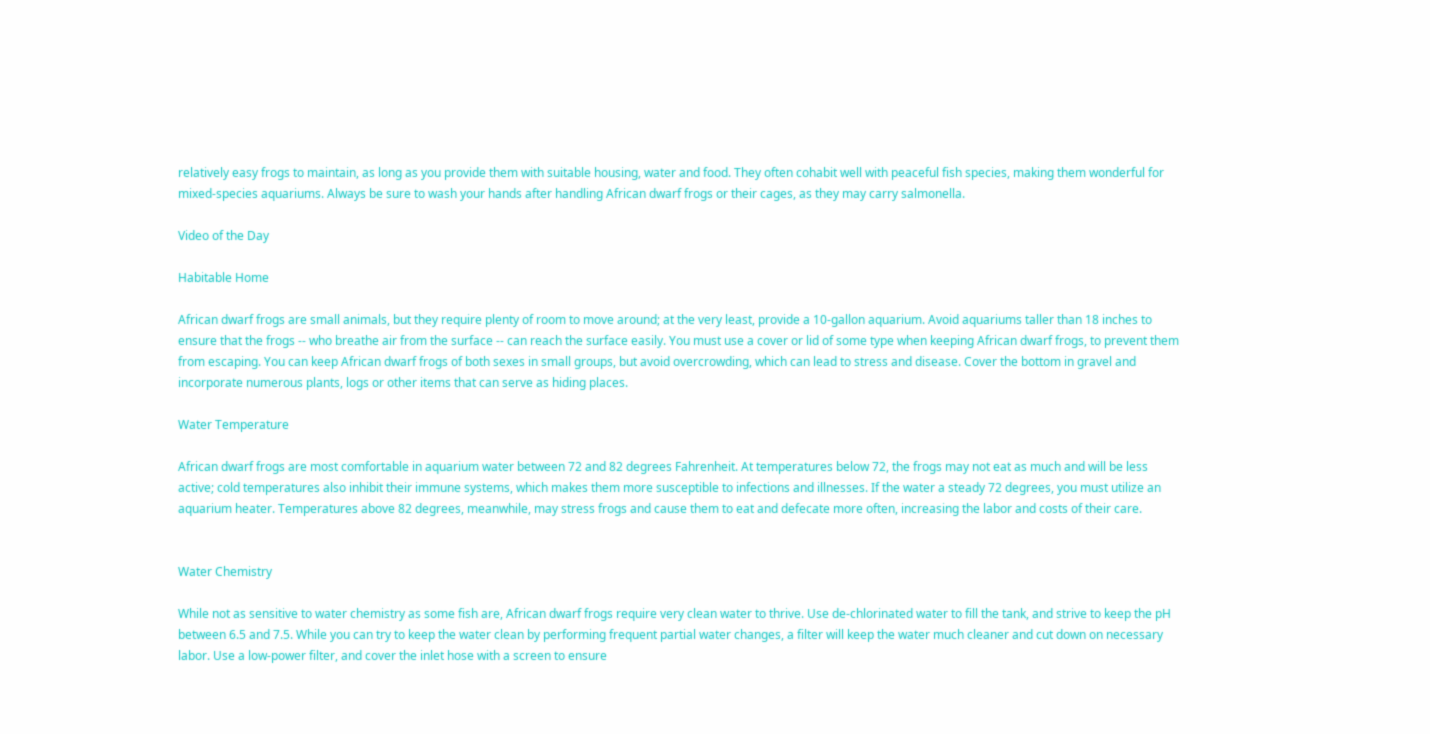relatively easy frogs to maintain, as long as you provide them with suitable housing, water and food. They often cohabit well with peaceful fish species, making them wonderful for mixed-species aquariums. Always be sure to wash your hands after handling African dwarf frogs or their cages, as they may carry salmonella.

Video of the Day

Habitable Home

African dwarf frogs are small animals, but they require plenty of room to move around; at the very least, provide a 10-gallon aquarium. Avoid aquariums taller than 18 inches to ensure that the frogs -- who breathe air from the surface -- can reach the surface easily. You must use a cover or lid of some type when keeping African dwarf frogs, to prevent them from escaping. You can keep African dwarf frogs of both sexes in small groups, but avoid overcrowding, which can lead to stress and disease. Cover the bottom in gravel and incorporate numerous plants, logs or other items that can serve as hiding places.

Water Temperature

African dwarf frogs are most comfortable in aquarium water between 72 and 82 degrees Fahrenheit. At temperatures below 72, the frogs may not eat as much and will be less active; cold temperatures also inhibit their immune systems, which makes them more susceptible to infections and illnesses. If the water a steady 72 degrees, you must utilize an aquarium heater. Temperatures above 82 degrees, meanwhile, may stress frogs and cause them to eat and defecate more often, increasing the labor and costs of their care.


Water Chemistry

While not as sensitive to water chemistry as some fish are, African dwarf frogs require very clean water to thrive. Use de-chlorinated water to fill the tank, and strive to keep the pH between 6.5 and 7.5. While you can try to keep the water clean by performing frequent partial water changes, a filter will keep the water much cleaner and cut down on necessary labor. Use a low-power filter, and cover the inlet hose with a screen to ensure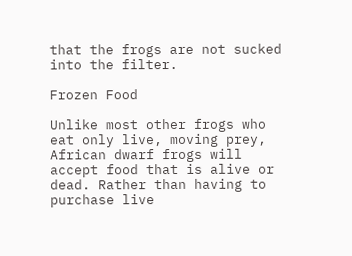that the frogs are not sucked into the filter.

Frozen Food

Unlike most other frogs who eat only live, moving prey, African dwarf frogs will accept food that is alive or dead. Rather than having to purchase live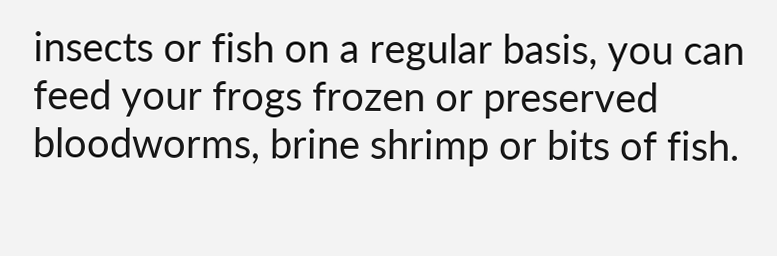insects or fish on a regular basis, you can feed your frogs frozen or preserved bloodworms, brine shrimp or bits of fish.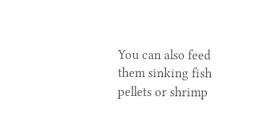You can also feed them sinking fish pellets or shrimp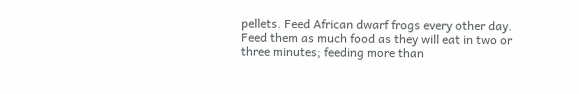pellets. Feed African dwarf frogs every other day. Feed them as much food as they will eat in two or three minutes; feeding more than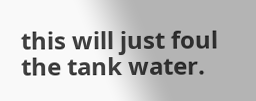this will just foul the tank water.